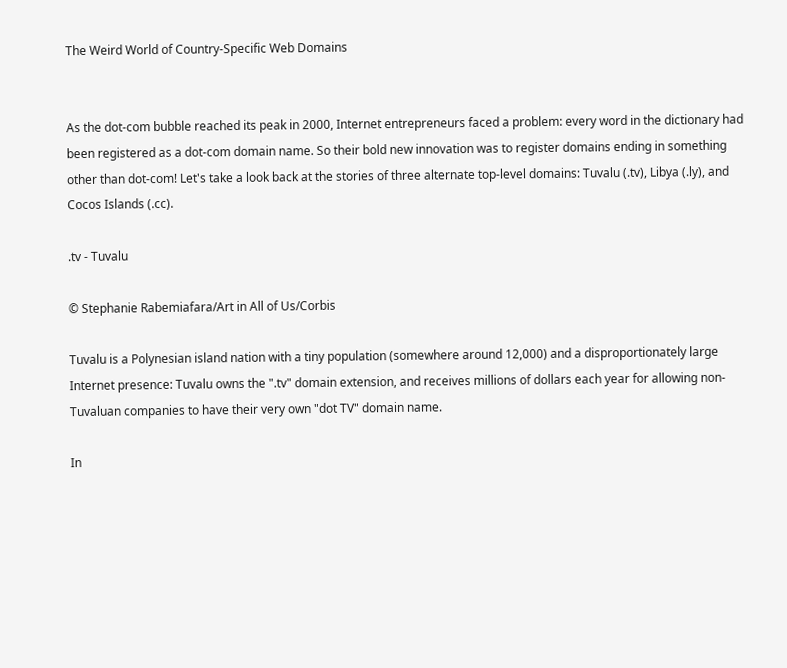The Weird World of Country-Specific Web Domains


As the dot-com bubble reached its peak in 2000, Internet entrepreneurs faced a problem: every word in the dictionary had been registered as a dot-com domain name. So their bold new innovation was to register domains ending in something other than dot-com! Let's take a look back at the stories of three alternate top-level domains: Tuvalu (.tv), Libya (.ly), and Cocos Islands (.cc).

.tv - Tuvalu

© Stephanie Rabemiafara/Art in All of Us/Corbis

Tuvalu is a Polynesian island nation with a tiny population (somewhere around 12,000) and a disproportionately large Internet presence: Tuvalu owns the ".tv" domain extension, and receives millions of dollars each year for allowing non-Tuvaluan companies to have their very own "dot TV" domain name.

In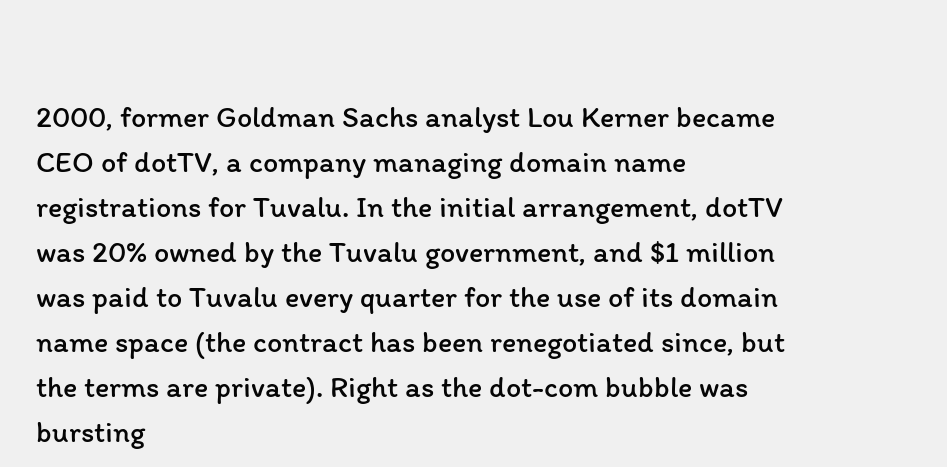2000, former Goldman Sachs analyst Lou Kerner became CEO of dotTV, a company managing domain name registrations for Tuvalu. In the initial arrangement, dotTV was 20% owned by the Tuvalu government, and $1 million was paid to Tuvalu every quarter for the use of its domain name space (the contract has been renegotiated since, but the terms are private). Right as the dot-com bubble was bursting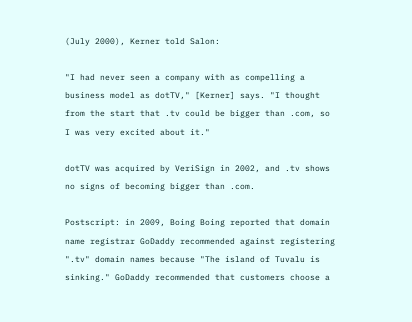(July 2000), Kerner told Salon:

"I had never seen a company with as compelling a business model as dotTV," [Kerner] says. "I thought from the start that .tv could be bigger than .com, so I was very excited about it."

dotTV was acquired by VeriSign in 2002, and .tv shows no signs of becoming bigger than .com.

Postscript: in 2009, Boing Boing reported that domain name registrar GoDaddy recommended against registering ".tv" domain names because "The island of Tuvalu is sinking." GoDaddy recommended that customers choose a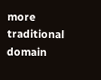more traditional domain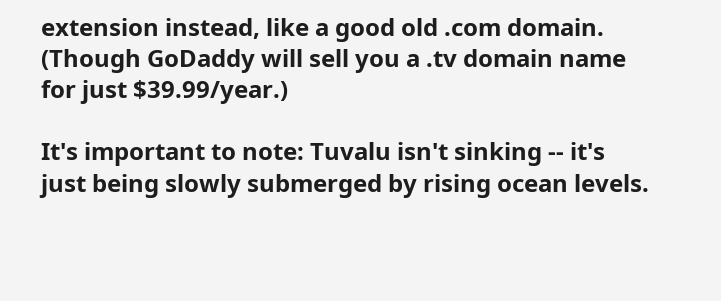extension instead, like a good old .com domain. (Though GoDaddy will sell you a .tv domain name for just $39.99/year.)

It's important to note: Tuvalu isn't sinking -- it's just being slowly submerged by rising ocean levels.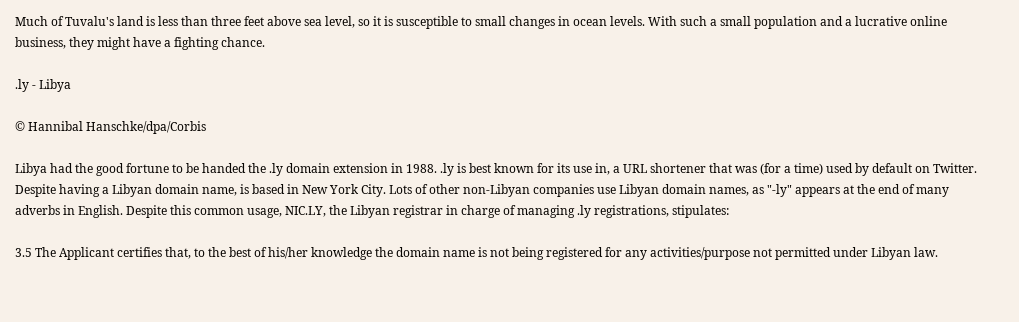Much of Tuvalu's land is less than three feet above sea level, so it is susceptible to small changes in ocean levels. With such a small population and a lucrative online business, they might have a fighting chance.

.ly - Libya

© Hannibal Hanschke/dpa/Corbis

Libya had the good fortune to be handed the .ly domain extension in 1988. .ly is best known for its use in, a URL shortener that was (for a time) used by default on Twitter. Despite having a Libyan domain name, is based in New York City. Lots of other non-Libyan companies use Libyan domain names, as "-ly" appears at the end of many adverbs in English. Despite this common usage, NIC.LY, the Libyan registrar in charge of managing .ly registrations, stipulates:

3.5 The Applicant certifies that, to the best of his/her knowledge the domain name is not being registered for any activities/purpose not permitted under Libyan law.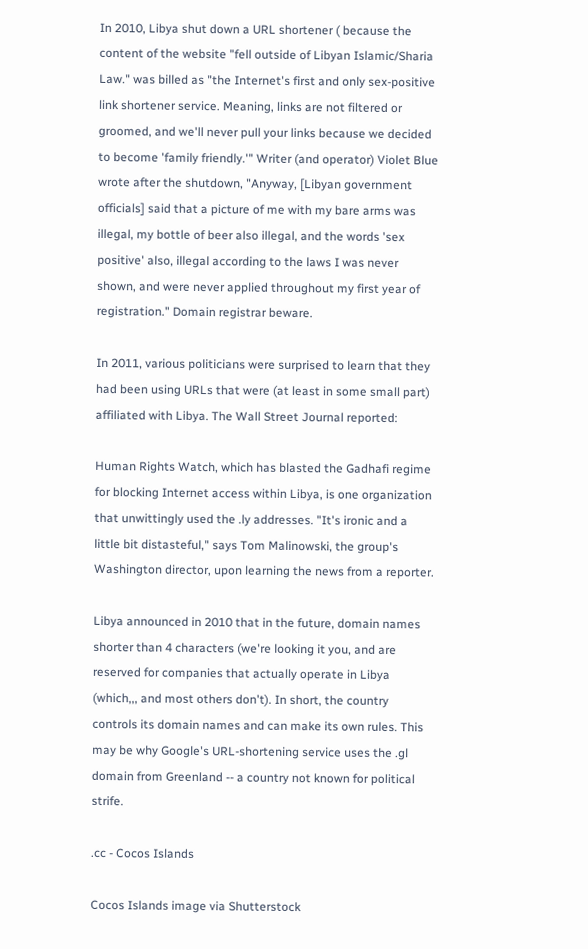In 2010, Libya shut down a URL shortener ( because the content of the website "fell outside of Libyan Islamic/Sharia Law." was billed as "the Internet's first and only sex-positive link shortener service. Meaning, links are not filtered or groomed, and we'll never pull your links because we decided to become 'family friendly.'" Writer (and operator) Violet Blue wrote after the shutdown, "Anyway, [Libyan government officials] said that a picture of me with my bare arms was illegal, my bottle of beer also illegal, and the words 'sex positive' also, illegal according to the laws I was never shown, and were never applied throughout my first year of registration." Domain registrar beware.

In 2011, various politicians were surprised to learn that they had been using URLs that were (at least in some small part) affiliated with Libya. The Wall Street Journal reported:

Human Rights Watch, which has blasted the Gadhafi regime for blocking Internet access within Libya, is one organization that unwittingly used the .ly addresses. "It's ironic and a little bit distasteful," says Tom Malinowski, the group's Washington director, upon learning the news from a reporter.

Libya announced in 2010 that in the future, domain names shorter than 4 characters (we're looking it you, and are reserved for companies that actually operate in Libya (which,,, and most others don't). In short, the country controls its domain names and can make its own rules. This may be why Google's URL-shortening service uses the .gl domain from Greenland -- a country not known for political strife.

.cc - Cocos Islands

Cocos Islands image via Shutterstock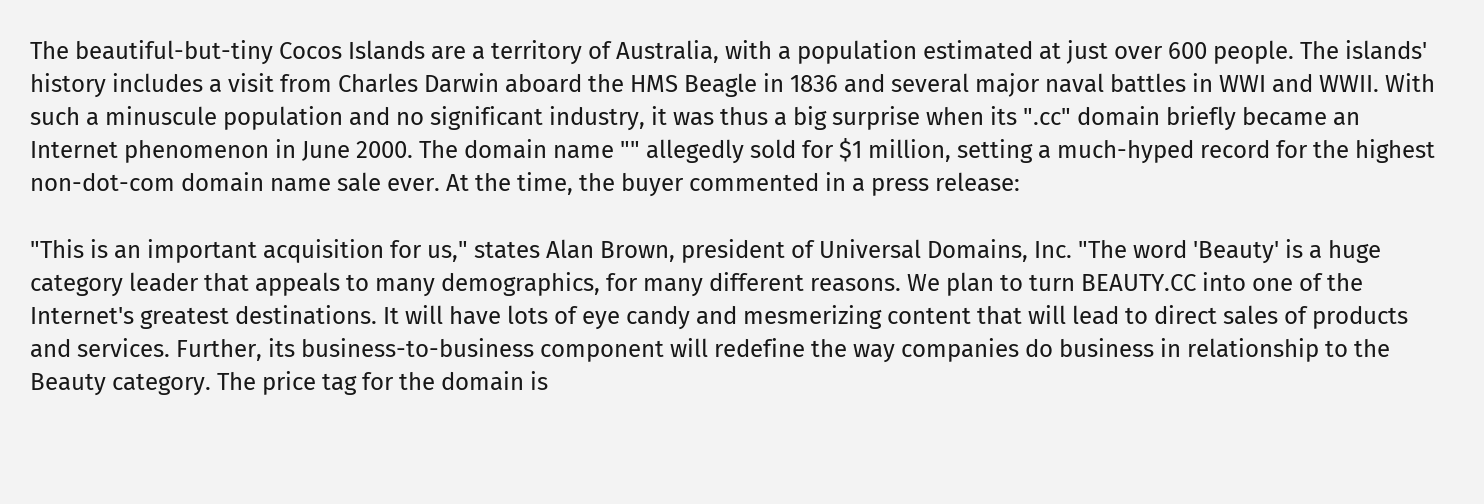The beautiful-but-tiny Cocos Islands are a territory of Australia, with a population estimated at just over 600 people. The islands' history includes a visit from Charles Darwin aboard the HMS Beagle in 1836 and several major naval battles in WWI and WWII. With such a minuscule population and no significant industry, it was thus a big surprise when its ".cc" domain briefly became an Internet phenomenon in June 2000. The domain name "" allegedly sold for $1 million, setting a much-hyped record for the highest non-dot-com domain name sale ever. At the time, the buyer commented in a press release:

"This is an important acquisition for us," states Alan Brown, president of Universal Domains, Inc. "The word 'Beauty' is a huge category leader that appeals to many demographics, for many different reasons. We plan to turn BEAUTY.CC into one of the Internet's greatest destinations. It will have lots of eye candy and mesmerizing content that will lead to direct sales of products and services. Further, its business-to-business component will redefine the way companies do business in relationship to the Beauty category. The price tag for the domain is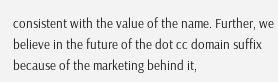consistent with the value of the name. Further, we believe in the future of the dot cc domain suffix because of the marketing behind it,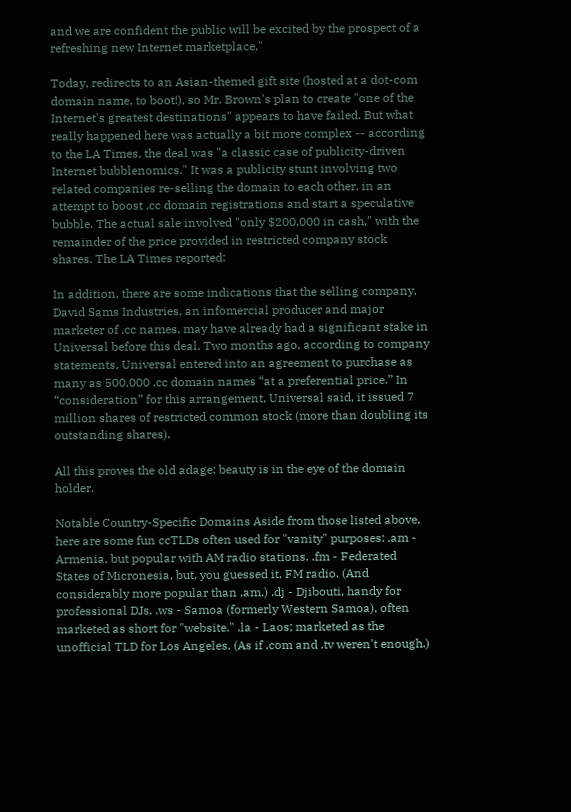and we are confident the public will be excited by the prospect of a refreshing new Internet marketplace."

Today, redirects to an Asian-themed gift site (hosted at a dot-com domain name, to boot!), so Mr. Brown's plan to create "one of the Internet's greatest destinations" appears to have failed. But what really happened here was actually a bit more complex -- according to the LA Times, the deal was "a classic case of publicity-driven Internet bubblenomics." It was a publicity stunt involving two related companies re-selling the domain to each other, in an attempt to boost .cc domain registrations and start a speculative bubble. The actual sale involved "only $200,000 in cash," with the remainder of the price provided in restricted company stock shares. The LA Times reported:

In addition, there are some indications that the selling company, David Sams Industries, an infomercial producer and major marketer of .cc names, may have already had a significant stake in Universal before this deal. Two months ago, according to company statements, Universal entered into an agreement to purchase as many as 500,000 .cc domain names “at a preferential price.” In “consideration” for this arrangement, Universal said, it issued 7 million shares of restricted common stock (more than doubling its outstanding shares).

All this proves the old adage: beauty is in the eye of the domain holder.

Notable Country-Specific Domains Aside from those listed above, here are some fun ccTLDs often used for "vanity" purposes: .am - Armenia, but popular with AM radio stations. .fm - Federated States of Micronesia, but, you guessed it, FM radio. (And considerably more popular than .am.) .dj - Djibouti, handy for professional DJs. .ws - Samoa (formerly Western Samoa), often marketed as short for "website." .la - Laos; marketed as the unofficial TLD for Los Angeles. (As if .com and .tv weren't enough.)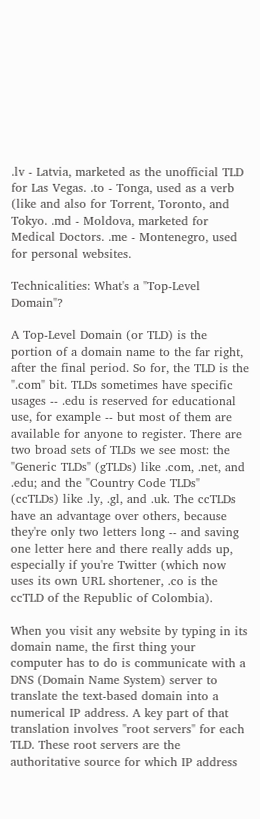.lv - Latvia, marketed as the unofficial TLD for Las Vegas. .to - Tonga, used as a verb (like and also for Torrent, Toronto, and Tokyo. .md - Moldova, marketed for Medical Doctors. .me - Montenegro, used for personal websites.

Technicalities: What's a "Top-Level Domain"?

A Top-Level Domain (or TLD) is the portion of a domain name to the far right, after the final period. So for, the TLD is the ".com" bit. TLDs sometimes have specific usages -- .edu is reserved for educational use, for example -- but most of them are available for anyone to register. There are two broad sets of TLDs we see most: the "Generic TLDs" (gTLDs) like .com, .net, and .edu; and the "Country Code TLDs" (ccTLDs) like .ly, .gl, and .uk. The ccTLDs have an advantage over others, because they're only two letters long -- and saving one letter here and there really adds up, especially if you're Twitter (which now uses its own URL shortener, .co is the ccTLD of the Republic of Colombia).

When you visit any website by typing in its domain name, the first thing your computer has to do is communicate with a DNS (Domain Name System) server to translate the text-based domain into a numerical IP address. A key part of that translation involves "root servers" for each TLD. These root servers are the authoritative source for which IP address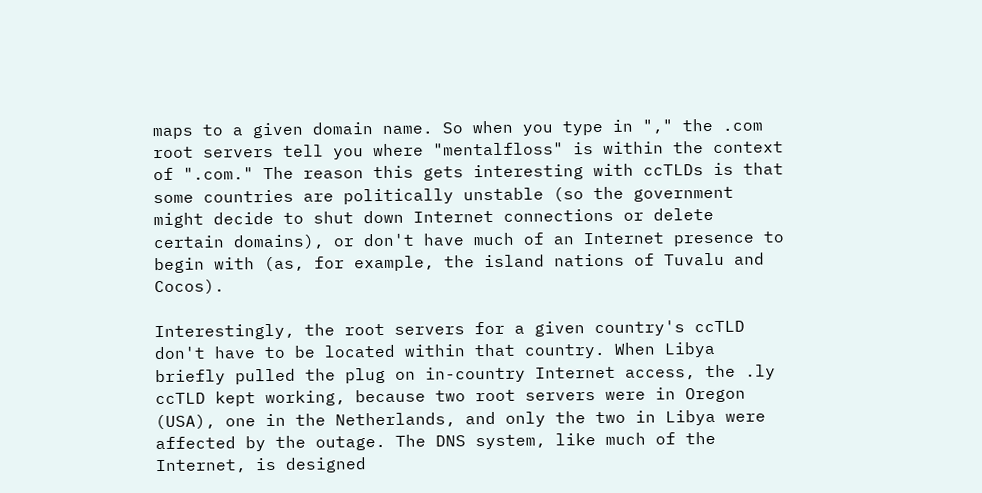maps to a given domain name. So when you type in "," the .com root servers tell you where "mentalfloss" is within the context of ".com." The reason this gets interesting with ccTLDs is that some countries are politically unstable (so the government might decide to shut down Internet connections or delete certain domains), or don't have much of an Internet presence to begin with (as, for example, the island nations of Tuvalu and Cocos).

Interestingly, the root servers for a given country's ccTLD don't have to be located within that country. When Libya briefly pulled the plug on in-country Internet access, the .ly ccTLD kept working, because two root servers were in Oregon (USA), one in the Netherlands, and only the two in Libya were affected by the outage. The DNS system, like much of the Internet, is designed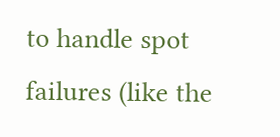to handle spot failures (like the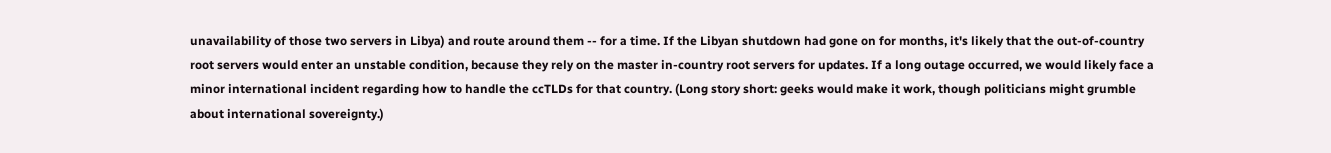unavailability of those two servers in Libya) and route around them -- for a time. If the Libyan shutdown had gone on for months, it's likely that the out-of-country root servers would enter an unstable condition, because they rely on the master in-country root servers for updates. If a long outage occurred, we would likely face a minor international incident regarding how to handle the ccTLDs for that country. (Long story short: geeks would make it work, though politicians might grumble about international sovereignty.)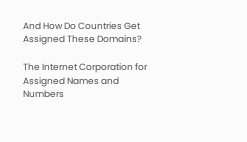And How Do Countries Get Assigned These Domains?

The Internet Corporation for Assigned Names and Numbers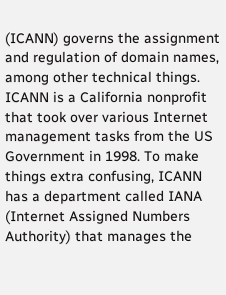(ICANN) governs the assignment and regulation of domain names, among other technical things. ICANN is a California nonprofit that took over various Internet management tasks from the US Government in 1998. To make things extra confusing, ICANN has a department called IANA (Internet Assigned Numbers Authority) that manages the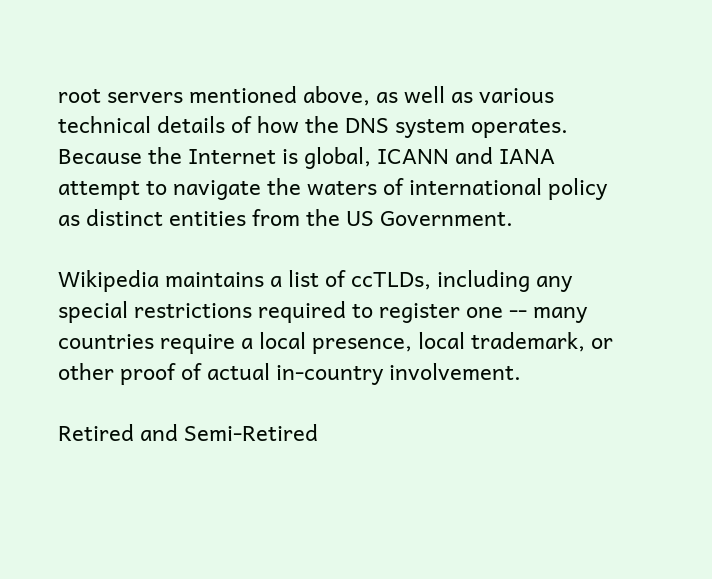root servers mentioned above, as well as various technical details of how the DNS system operates. Because the Internet is global, ICANN and IANA attempt to navigate the waters of international policy as distinct entities from the US Government.

Wikipedia maintains a list of ccTLDs, including any special restrictions required to register one -- many countries require a local presence, local trademark, or other proof of actual in-country involvement.

Retired and Semi-Retired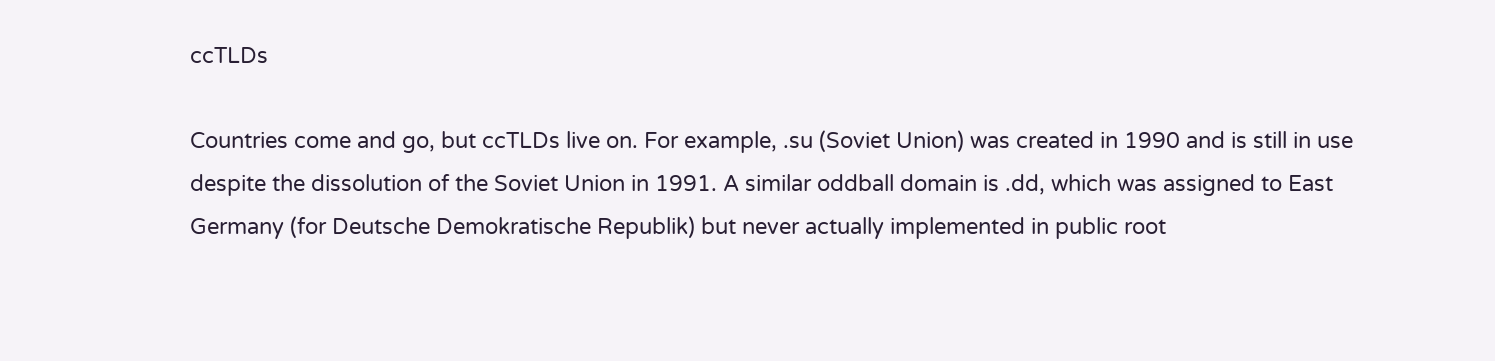ccTLDs

Countries come and go, but ccTLDs live on. For example, .su (Soviet Union) was created in 1990 and is still in use despite the dissolution of the Soviet Union in 1991. A similar oddball domain is .dd, which was assigned to East Germany (for Deutsche Demokratische Republik) but never actually implemented in public root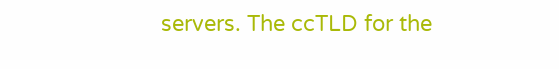servers. The ccTLD for the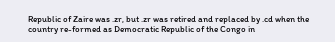Republic of Zaire was .zr, but .zr was retired and replaced by .cd when the country re-formed as Democratic Republic of the Congo in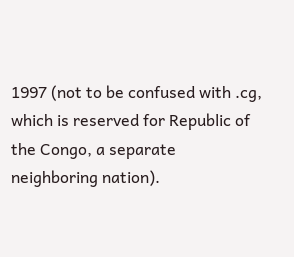1997 (not to be confused with .cg, which is reserved for Republic of the Congo, a separate neighboring nation).